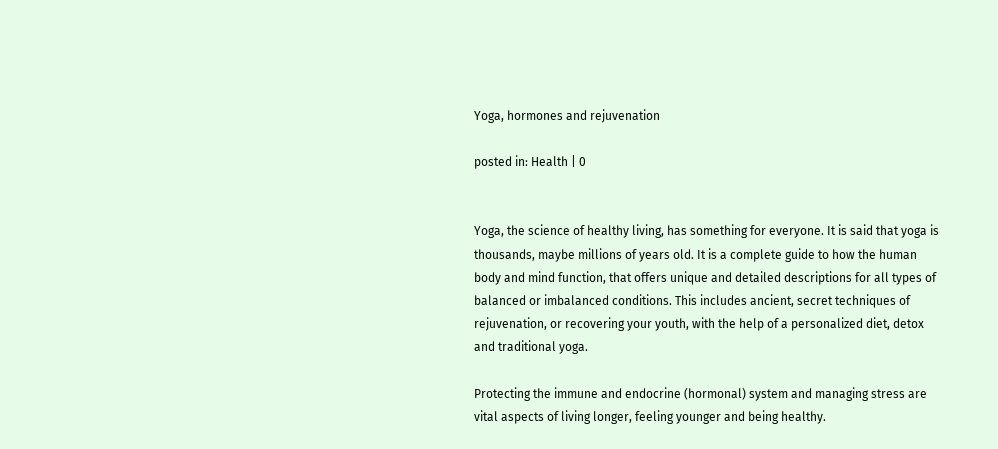Yoga, hormones and rejuvenation

posted in: Health | 0


Yoga, the science of healthy living, has something for everyone. It is said that yoga is thousands, maybe millions of years old. It is a complete guide to how the human body and mind function, that offers unique and detailed descriptions for all types of balanced or imbalanced conditions. This includes ancient, secret techniques of rejuvenation, or recovering your youth, with the help of a personalized diet, detox and traditional yoga.

Protecting the immune and endocrine (hormonal) system and managing stress are vital aspects of living longer, feeling younger and being healthy.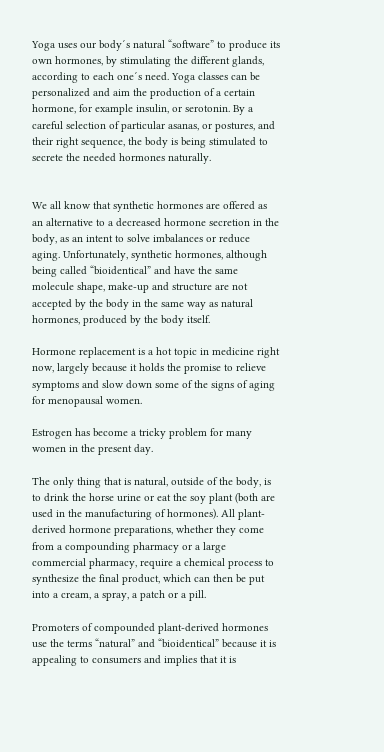Yoga uses our body´s natural “software” to produce its own hormones, by stimulating the different glands, according to each one´s need. Yoga classes can be personalized and aim the production of a certain hormone, for example insulin, or serotonin. By a careful selection of particular asanas, or postures, and their right sequence, the body is being stimulated to secrete the needed hormones naturally.


We all know that synthetic hormones are offered as an alternative to a decreased hormone secretion in the body, as an intent to solve imbalances or reduce aging. Unfortunately, synthetic hormones, although being called “bioidentical” and have the same molecule shape, make-up and structure are not accepted by the body in the same way as natural hormones, produced by the body itself.

Hormone replacement is a hot topic in medicine right now, largely because it holds the promise to relieve symptoms and slow down some of the signs of aging for menopausal women.

Estrogen has become a tricky problem for many women in the present day.

The only thing that is natural, outside of the body, is to drink the horse urine or eat the soy plant (both are used in the manufacturing of hormones). All plant-derived hormone preparations, whether they come from a compounding pharmacy or a large commercial pharmacy, require a chemical process to synthesize the final product, which can then be put into a cream, a spray, a patch or a pill.

Promoters of compounded plant-derived hormones use the terms “natural” and “bioidentical” because it is appealing to consumers and implies that it is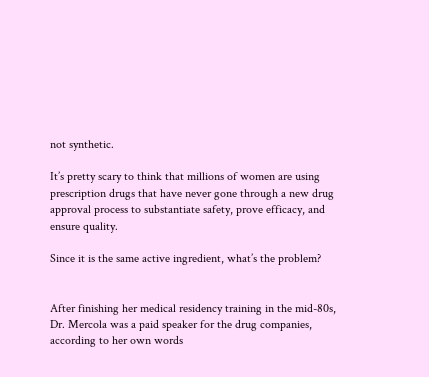not synthetic.

It’s pretty scary to think that millions of women are using prescription drugs that have never gone through a new drug approval process to substantiate safety, prove efficacy, and ensure quality.

Since it is the same active ingredient, what’s the problem?


After finishing her medical residency training in the mid-80s, Dr. Mercola was a paid speaker for the drug companies, according to her own words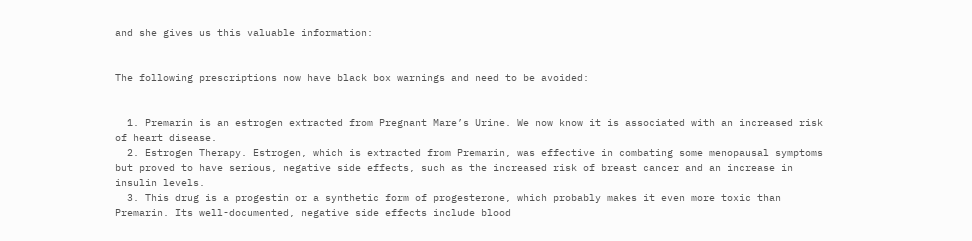and she gives us this valuable information:


The following prescriptions now have black box warnings and need to be avoided:


  1. Premarin is an estrogen extracted from Pregnant Mare’s Urine. We now know it is associated with an increased risk of heart disease.
  2. Estrogen Therapy. Estrogen, which is extracted from Premarin, was effective in combating some menopausal symptoms but proved to have serious, negative side effects, such as the increased risk of breast cancer and an increase in insulin levels.
  3. This drug is a progestin or a synthetic form of progesterone, which probably makes it even more toxic than Premarin. Its well-documented, negative side effects include blood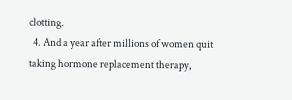clotting.
  4. And a year after millions of women quit taking hormone replacement therapy,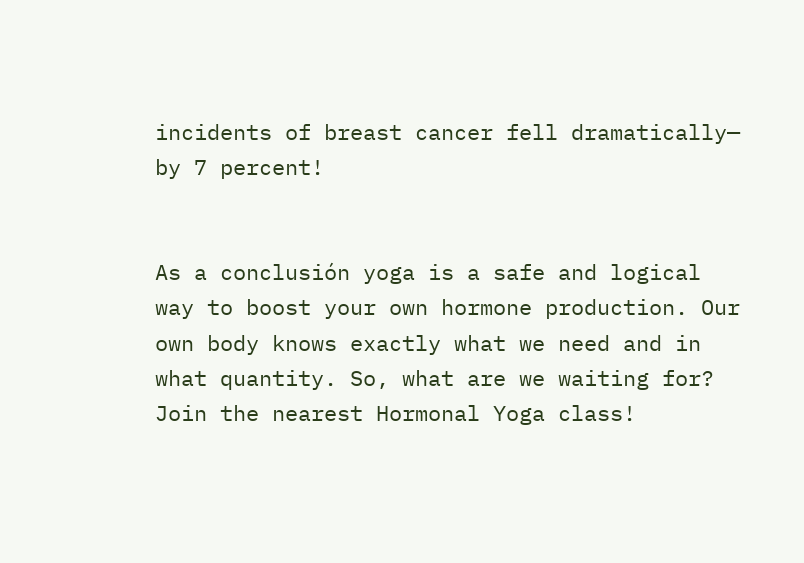incidents of breast cancer fell dramatically— by 7 percent!


As a conclusión yoga is a safe and logical way to boost your own hormone production. Our own body knows exactly what we need and in what quantity. So, what are we waiting for? Join the nearest Hormonal Yoga class!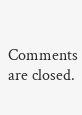Comments are closed.